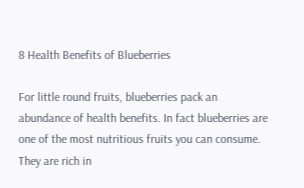8 Health Benefits of Blueberries

For little round fruits, blueberries pack an abundance of health benefits. In fact blueberries are one of the most nutritious fruits you can consume. They are rich in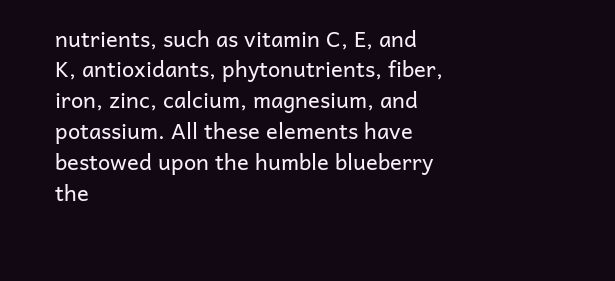nutrients, such as vitamin C, E, and K, antioxidants, phytonutrients, fiber, iron, zinc, calcium, magnesium, and potassium. All these elements have bestowed upon the humble blueberry the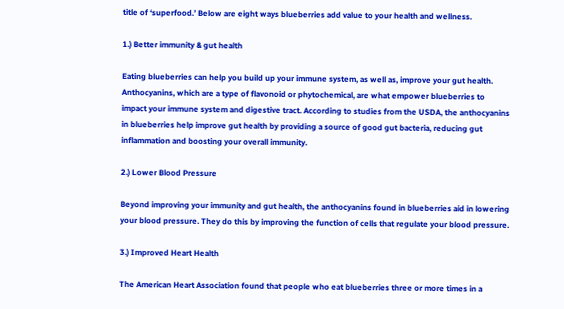title of ‘superfood.’ Below are eight ways blueberries add value to your health and wellness.

1.) Better immunity & gut health

Eating blueberries can help you build up your immune system, as well as, improve your gut health. Anthocyanins, which are a type of flavonoid or phytochemical, are what empower blueberries to impact your immune system and digestive tract. According to studies from the USDA, the anthocyanins in blueberries help improve gut health by providing a source of good gut bacteria, reducing gut inflammation and boosting your overall immunity.

2.) Lower Blood Pressure

Beyond improving your immunity and gut health, the anthocyanins found in blueberries aid in lowering your blood pressure. They do this by improving the function of cells that regulate your blood pressure.

3.) Improved Heart Health

The American Heart Association found that people who eat blueberries three or more times in a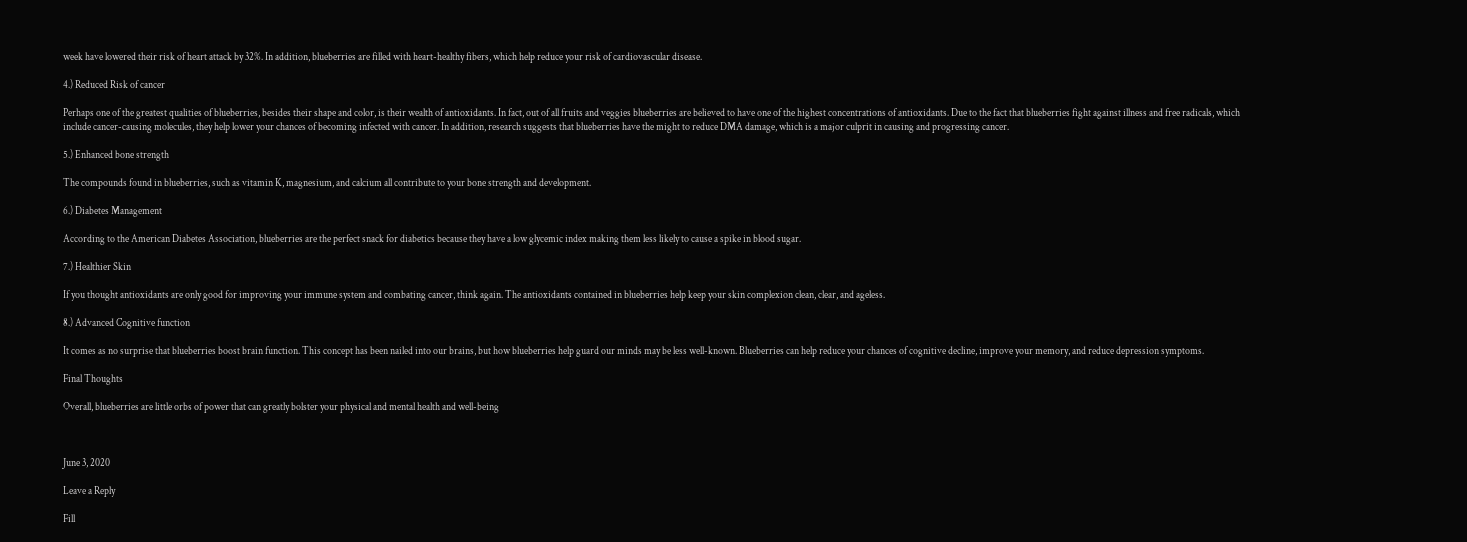week have lowered their risk of heart attack by 32%. In addition, blueberries are filled with heart-healthy fibers, which help reduce your risk of cardiovascular disease.

4.) Reduced Risk of cancer

Perhaps one of the greatest qualities of blueberries, besides their shape and color, is their wealth of antioxidants. In fact, out of all fruits and veggies blueberries are believed to have one of the highest concentrations of antioxidants. Due to the fact that blueberries fight against illness and free radicals, which include cancer-causing molecules, they help lower your chances of becoming infected with cancer. In addition, research suggests that blueberries have the might to reduce DMA damage, which is a major culprit in causing and progressing cancer.

5.) Enhanced bone strength

The compounds found in blueberries, such as vitamin K, magnesium, and calcium all contribute to your bone strength and development.

6.) Diabetes Management

According to the American Diabetes Association, blueberries are the perfect snack for diabetics because they have a low glycemic index making them less likely to cause a spike in blood sugar.

7.) Healthier Skin

If you thought antioxidants are only good for improving your immune system and combating cancer, think again. The antioxidants contained in blueberries help keep your skin complexion clean, clear, and ageless.

8.) Advanced Cognitive function

It comes as no surprise that blueberries boost brain function. This concept has been nailed into our brains, but how blueberries help guard our minds may be less well-known. Blueberries can help reduce your chances of cognitive decline, improve your memory, and reduce depression symptoms.

Final Thoughts

Overall, blueberries are little orbs of power that can greatly bolster your physical and mental health and well-being



June 3, 2020

Leave a Reply

Fill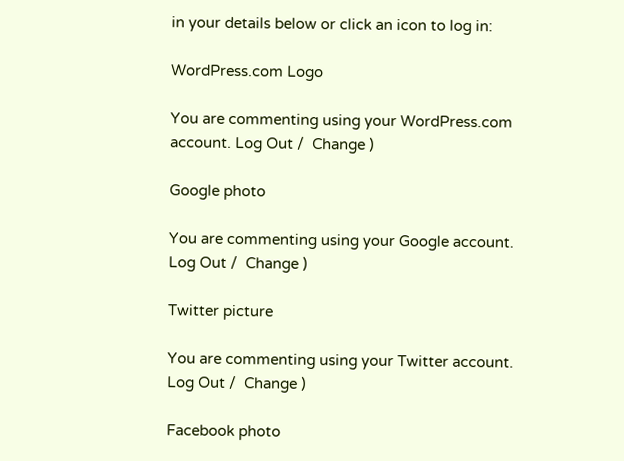in your details below or click an icon to log in:

WordPress.com Logo

You are commenting using your WordPress.com account. Log Out /  Change )

Google photo

You are commenting using your Google account. Log Out /  Change )

Twitter picture

You are commenting using your Twitter account. Log Out /  Change )

Facebook photo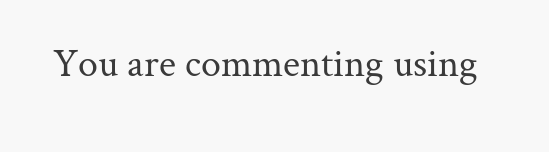You are commenting using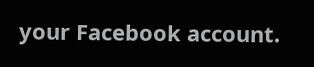your Facebook account.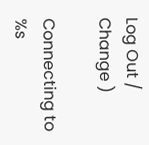Log Out /  Change )

Connecting to %s